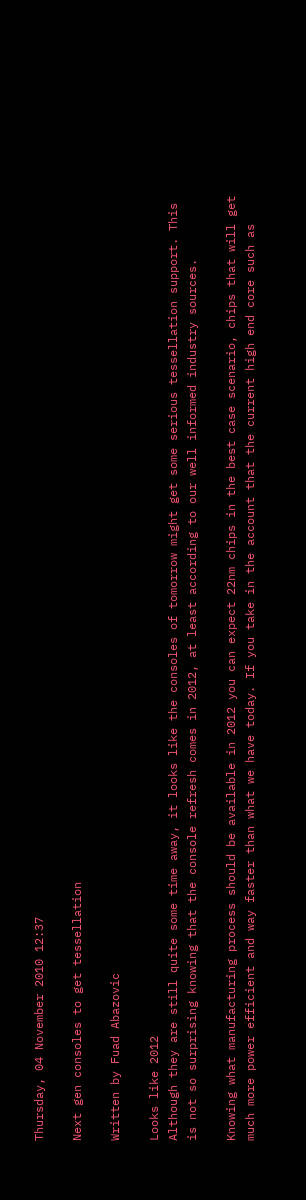Thursday, 04 November 2010 12:37

Next gen consoles to get tessellation

Written by Fuad Abazovic

Looks like 2012
Although they are still quite some time away, it looks like the consoles of tomorrow might get some serious tessellation support. This is not so surprising knowing that the console refresh comes in 2012, at least according to our well informed industry sources.

Knowing what manufacturing process should be available in 2012 you can expect 22nm chips in the best case scenario, chips that will get much more power efficient and way faster than what we have today. If you take in the account that the current high end core such as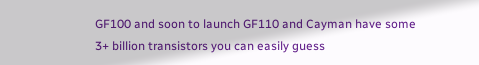GF100 and soon to launch GF110 and Cayman have some 3+ billion transistors you can easily guess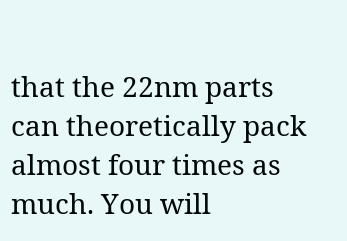that the 22nm parts can theoretically pack almost four times as much. You will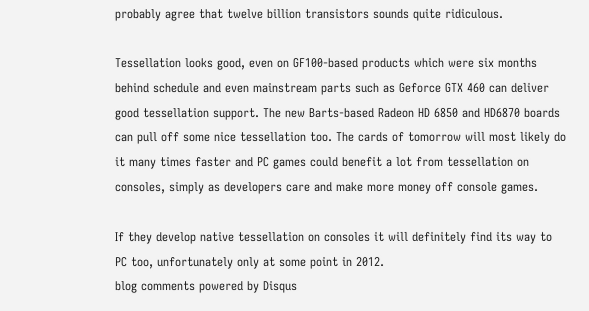probably agree that twelve billion transistors sounds quite ridiculous.

Tessellation looks good, even on GF100-based products which were six months behind schedule and even mainstream parts such as Geforce GTX 460 can deliver good tessellation support. The new Barts-based Radeon HD 6850 and HD6870 boards can pull off some nice tessellation too. The cards of tomorrow will most likely do it many times faster and PC games could benefit a lot from tessellation on consoles, simply as developers care and make more money off console games.

If they develop native tessellation on consoles it will definitely find its way to PC too, unfortunately only at some point in 2012.
blog comments powered by Disqus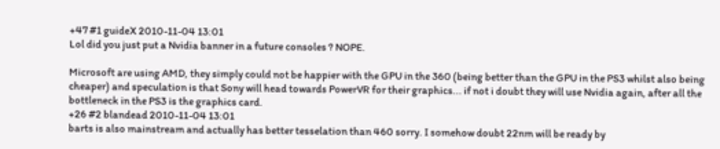+47 #1 guideX 2010-11-04 13:01
Lol did you just put a Nvidia banner in a future consoles ? NOPE.

Microsoft are using AMD, they simply could not be happier with the GPU in the 360 (being better than the GPU in the PS3 whilst also being cheaper) and speculation is that Sony will head towards PowerVR for their graphics... if not i doubt they will use Nvidia again, after all the bottleneck in the PS3 is the graphics card.
+26 #2 blandead 2010-11-04 13:01
barts is also mainstream and actually has better tesselation than 460 sorry. I somehow doubt 22nm will be ready by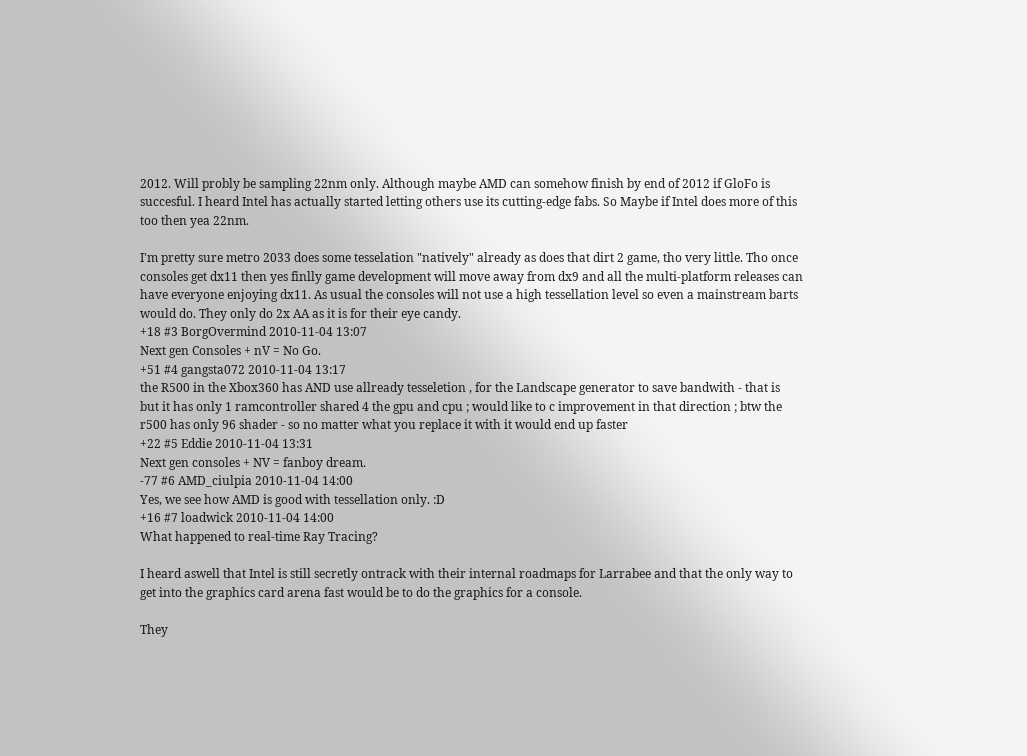2012. Will probly be sampling 22nm only. Although maybe AMD can somehow finish by end of 2012 if GloFo is succesful. I heard Intel has actually started letting others use its cutting-edge fabs. So Maybe if Intel does more of this too then yea 22nm.

I'm pretty sure metro 2033 does some tesselation "natively" already as does that dirt 2 game, tho very little. Tho once consoles get dx11 then yes finlly game development will move away from dx9 and all the multi-platform releases can have everyone enjoying dx11. As usual the consoles will not use a high tessellation level so even a mainstream barts would do. They only do 2x AA as it is for their eye candy.
+18 #3 BorgOvermind 2010-11-04 13:07
Next gen Consoles + nV = No Go.
+51 #4 gangsta072 2010-11-04 13:17
the R500 in the Xbox360 has AND use allready tesseletion , for the Landscape generator to save bandwith - that is
but it has only 1 ramcontroller shared 4 the gpu and cpu ; would like to c improvement in that direction ; btw the r500 has only 96 shader - so no matter what you replace it with it would end up faster
+22 #5 Eddie 2010-11-04 13:31
Next gen consoles + NV = fanboy dream.
-77 #6 AMD_ciulpia 2010-11-04 14:00
Yes, we see how AMD is good with tessellation only. :D
+16 #7 loadwick 2010-11-04 14:00
What happened to real-time Ray Tracing?

I heard aswell that Intel is still secretly ontrack with their internal roadmaps for Larrabee and that the only way to get into the graphics card arena fast would be to do the graphics for a console.

They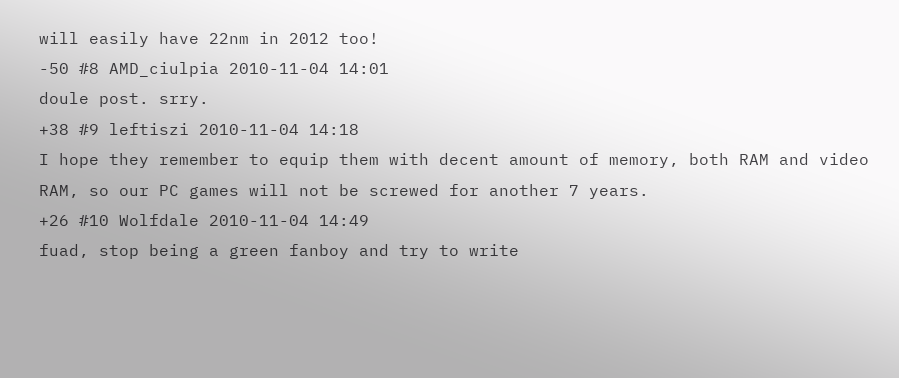will easily have 22nm in 2012 too!
-50 #8 AMD_ciulpia 2010-11-04 14:01
doule post. srry.
+38 #9 leftiszi 2010-11-04 14:18
I hope they remember to equip them with decent amount of memory, both RAM and video RAM, so our PC games will not be screwed for another 7 years.
+26 #10 Wolfdale 2010-11-04 14:49
fuad, stop being a green fanboy and try to write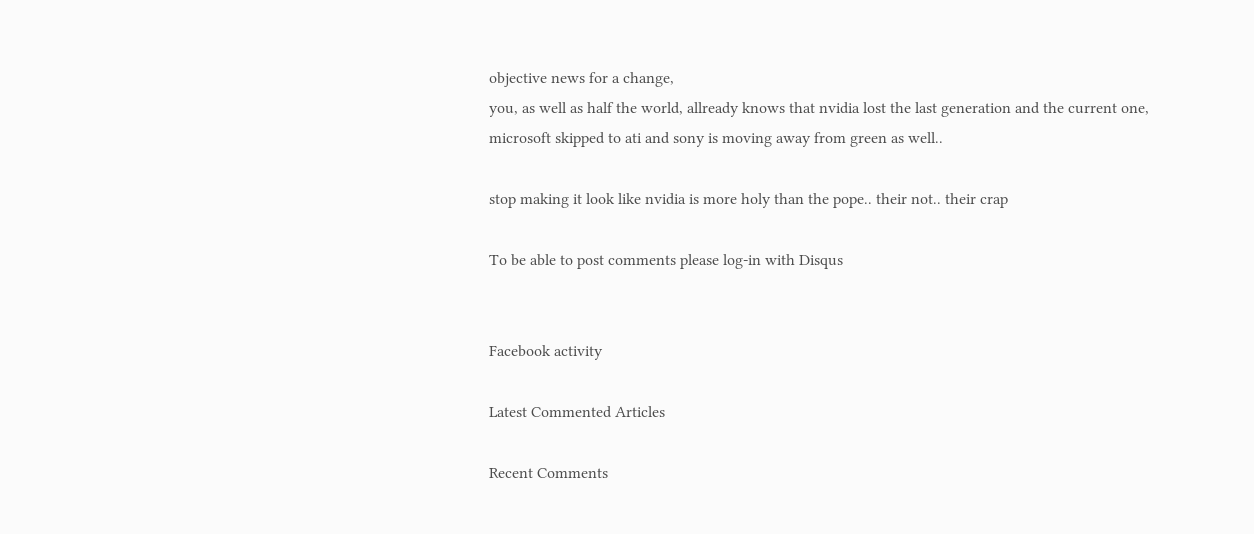objective news for a change,
you, as well as half the world, allready knows that nvidia lost the last generation and the current one, microsoft skipped to ati and sony is moving away from green as well..

stop making it look like nvidia is more holy than the pope.. their not.. their crap

To be able to post comments please log-in with Disqus


Facebook activity

Latest Commented Articles

Recent Comments